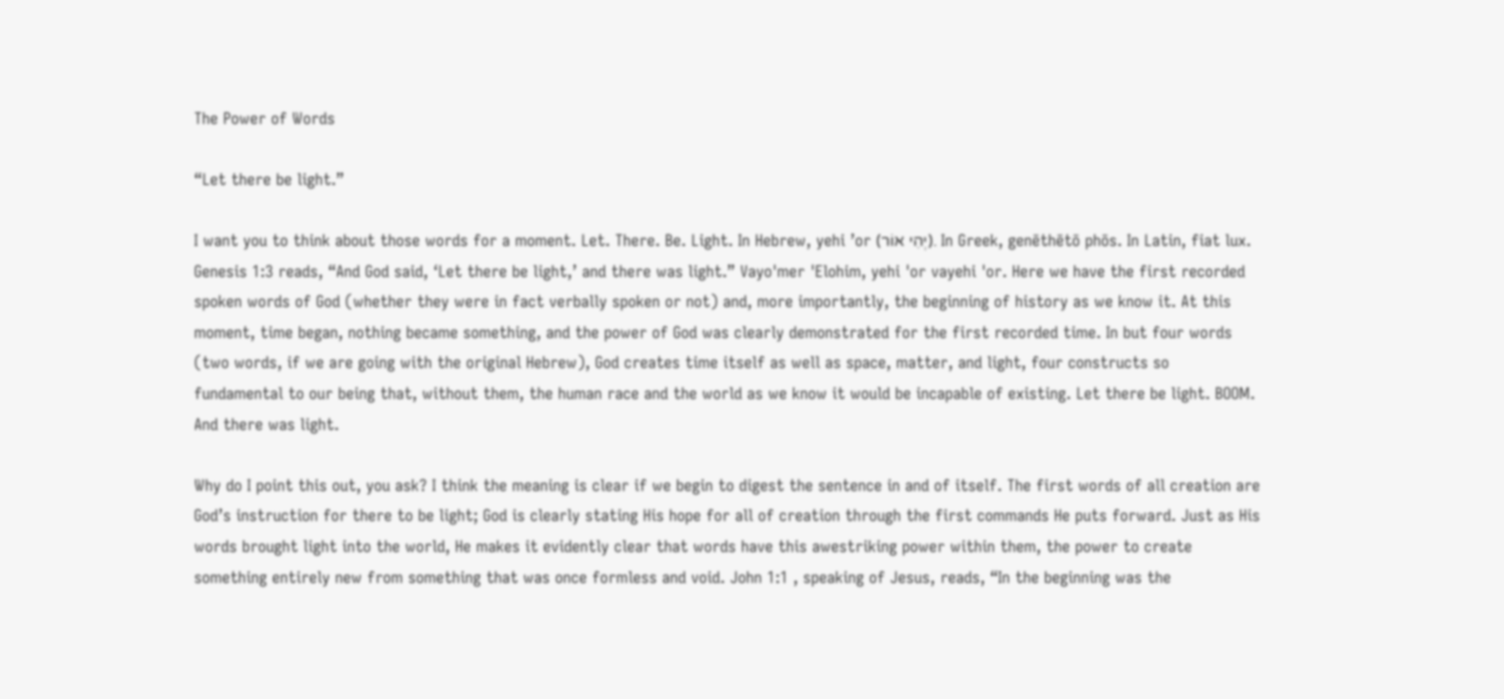The Power of Words

“Let there be light.”

I want you to think about those words for a moment. Let. There. Be. Light. In Hebrew, yehi ’or (יְהִי אוֹר). In Greek, genēthētō phōs. In Latin, fiat lux. Genesis 1:3 reads, “And God said, ‘Let there be light,’ and there was light.” Vayo'mer 'Elohim, yehi 'or vayehi 'or. Here we have the first recorded spoken words of God (whether they were in fact verbally spoken or not) and, more importantly, the beginning of history as we know it. At this moment, time began, nothing became something, and the power of God was clearly demonstrated for the first recorded time. In but four words (two words, if we are going with the original Hebrew), God creates time itself as well as space, matter, and light, four constructs so fundamental to our being that, without them, the human race and the world as we know it would be incapable of existing. Let there be light. BOOM. And there was light.

Why do I point this out, you ask? I think the meaning is clear if we begin to digest the sentence in and of itself. The first words of all creation are God’s instruction for there to be light; God is clearly stating His hope for all of creation through the first commands He puts forward. Just as His words brought light into the world, He makes it evidently clear that words have this awestriking power within them, the power to create something entirely new from something that was once formless and void. John 1:1 , speaking of Jesus, reads, “In the beginning was the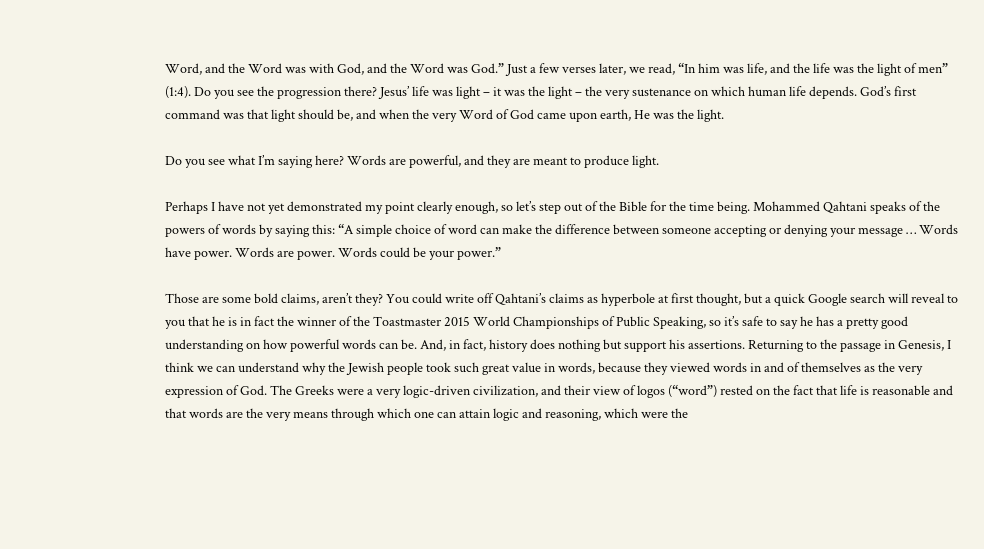Word, and the Word was with God, and the Word was God.” Just a few verses later, we read, “In him was life, and the life was the light of men” (1:4). Do you see the progression there? Jesus’ life was light – it was the light – the very sustenance on which human life depends. God’s first command was that light should be, and when the very Word of God came upon earth, He was the light.

Do you see what I’m saying here? Words are powerful, and they are meant to produce light.

Perhaps I have not yet demonstrated my point clearly enough, so let’s step out of the Bible for the time being. Mohammed Qahtani speaks of the powers of words by saying this: “A simple choice of word can make the difference between someone accepting or denying your message … Words have power. Words are power. Words could be your power.”

Those are some bold claims, aren’t they? You could write off Qahtani’s claims as hyperbole at first thought, but a quick Google search will reveal to you that he is in fact the winner of the Toastmaster 2015 World Championships of Public Speaking, so it’s safe to say he has a pretty good understanding on how powerful words can be. And, in fact, history does nothing but support his assertions. Returning to the passage in Genesis, I think we can understand why the Jewish people took such great value in words, because they viewed words in and of themselves as the very expression of God. The Greeks were a very logic-driven civilization, and their view of logos (“word”) rested on the fact that life is reasonable and that words are the very means through which one can attain logic and reasoning, which were the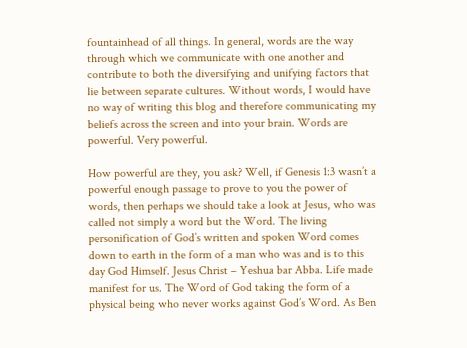fountainhead of all things. In general, words are the way through which we communicate with one another and contribute to both the diversifying and unifying factors that lie between separate cultures. Without words, I would have no way of writing this blog and therefore communicating my beliefs across the screen and into your brain. Words are powerful. Very powerful.

How powerful are they, you ask? Well, if Genesis 1:3 wasn’t a powerful enough passage to prove to you the power of words, then perhaps we should take a look at Jesus, who was called not simply a word but the Word. The living personification of God’s written and spoken Word comes down to earth in the form of a man who was and is to this day God Himself. Jesus Christ – Yeshua bar Abba. Life made manifest for us. The Word of God taking the form of a physical being who never works against God’s Word. As Ben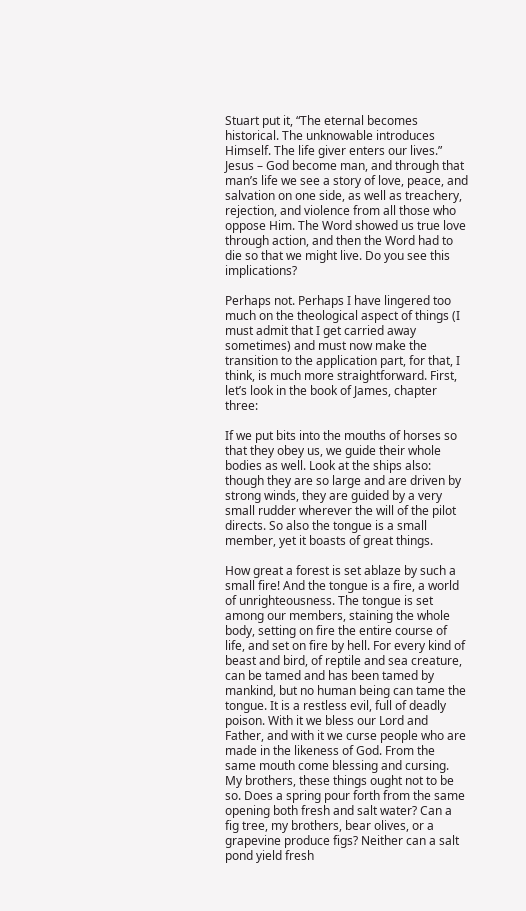Stuart put it, “The eternal becomes historical. The unknowable introduces Himself. The life giver enters our lives.” Jesus – God become man, and through that man’s life we see a story of love, peace, and salvation on one side, as well as treachery, rejection, and violence from all those who oppose Him. The Word showed us true love through action, and then the Word had to die so that we might live. Do you see this implications?

Perhaps not. Perhaps I have lingered too much on the theological aspect of things (I must admit that I get carried away sometimes) and must now make the transition to the application part, for that, I think, is much more straightforward. First, let’s look in the book of James, chapter three:

If we put bits into the mouths of horses so that they obey us, we guide their whole bodies as well. Look at the ships also: though they are so large and are driven by strong winds, they are guided by a very small rudder wherever the will of the pilot directs. So also the tongue is a small member, yet it boasts of great things.

How great a forest is set ablaze by such a small fire! And the tongue is a fire, a world of unrighteousness. The tongue is set among our members, staining the whole body, setting on fire the entire course of life, and set on fire by hell. For every kind of beast and bird, of reptile and sea creature, can be tamed and has been tamed by mankind, but no human being can tame the tongue. It is a restless evil, full of deadly poison. With it we bless our Lord and Father, and with it we curse people who are made in the likeness of God. From the same mouth come blessing and cursing. My brothers, these things ought not to be so. Does a spring pour forth from the same opening both fresh and salt water? Can a fig tree, my brothers, bear olives, or a grapevine produce figs? Neither can a salt pond yield fresh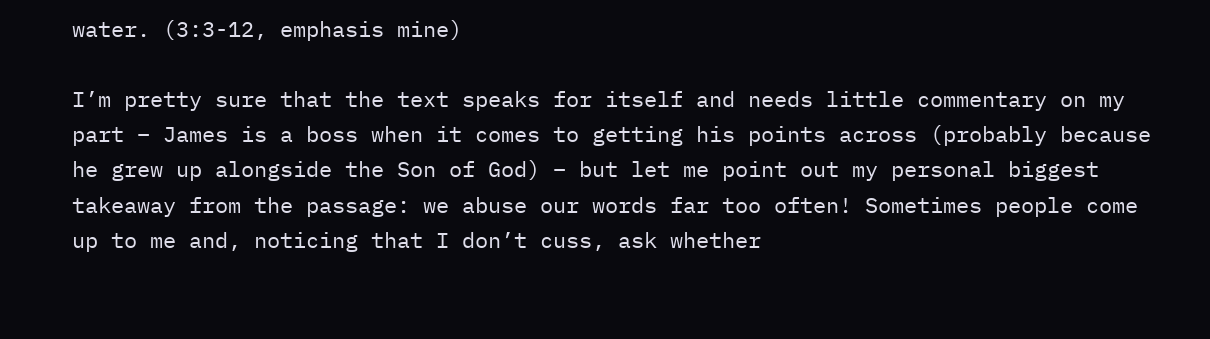water. (3:3-12, emphasis mine)

I’m pretty sure that the text speaks for itself and needs little commentary on my part – James is a boss when it comes to getting his points across (probably because he grew up alongside the Son of God) – but let me point out my personal biggest takeaway from the passage: we abuse our words far too often! Sometimes people come up to me and, noticing that I don’t cuss, ask whether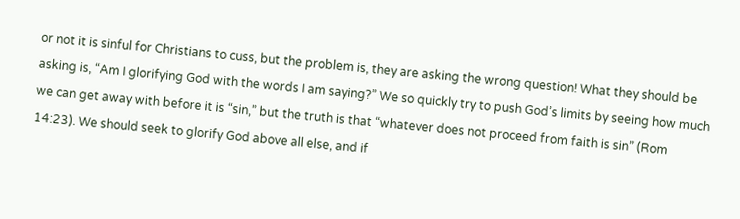or not it is sinful for Christians to cuss, but the problem is, they are asking the wrong question! What they should be asking is, “Am I glorifying God with the words I am saying?” We so quickly try to push God’s limits by seeing how much we can get away with before it is “sin,” but the truth is that “whatever does not proceed from faith is sin” (Rom 14:23). We should seek to glorify God above all else, and if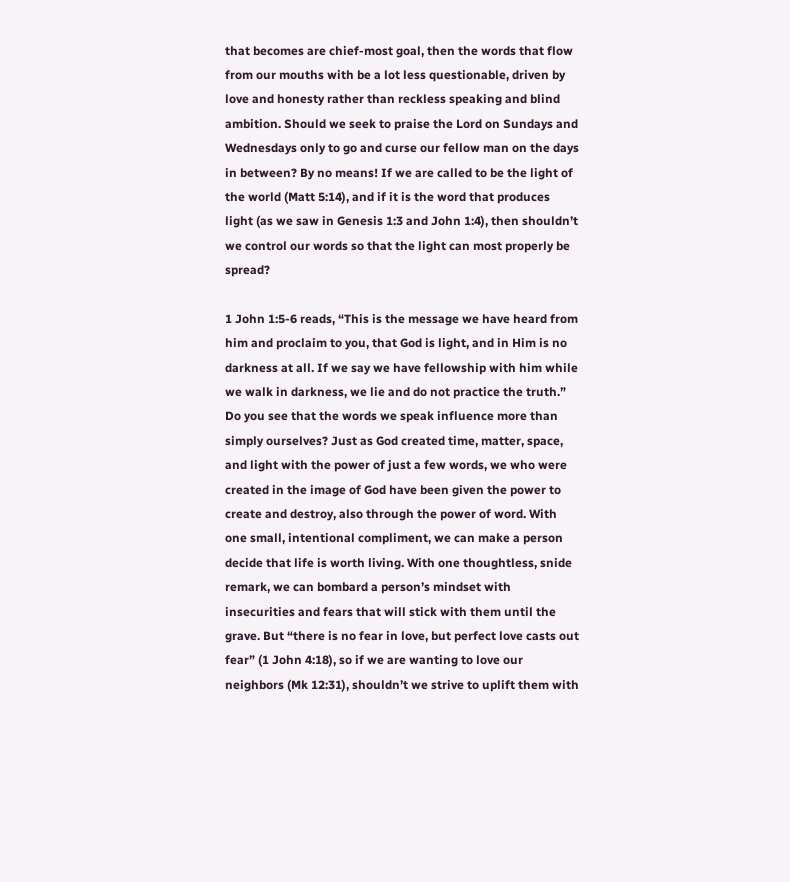that becomes are chief-most goal, then the words that flow from our mouths with be a lot less questionable, driven by love and honesty rather than reckless speaking and blind ambition. Should we seek to praise the Lord on Sundays and Wednesdays only to go and curse our fellow man on the days in between? By no means! If we are called to be the light of the world (Matt 5:14), and if it is the word that produces light (as we saw in Genesis 1:3 and John 1:4), then shouldn’t we control our words so that the light can most properly be spread?

1 John 1:5-6 reads, “This is the message we have heard from him and proclaim to you, that God is light, and in Him is no darkness at all. If we say we have fellowship with him while we walk in darkness, we lie and do not practice the truth.” Do you see that the words we speak influence more than simply ourselves? Just as God created time, matter, space, and light with the power of just a few words, we who were created in the image of God have been given the power to create and destroy, also through the power of word. With one small, intentional compliment, we can make a person decide that life is worth living. With one thoughtless, snide remark, we can bombard a person’s mindset with insecurities and fears that will stick with them until the grave. But “there is no fear in love, but perfect love casts out fear” (1 John 4:18), so if we are wanting to love our neighbors (Mk 12:31), shouldn’t we strive to uplift them with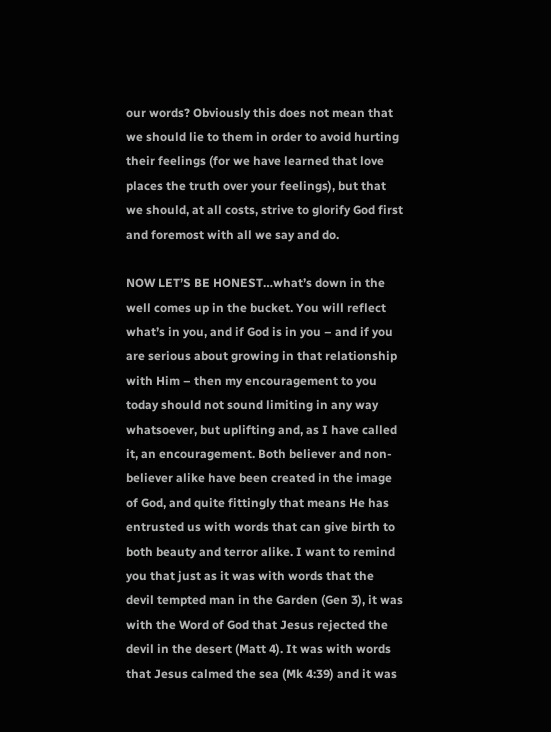our words? Obviously this does not mean that we should lie to them in order to avoid hurting their feelings (for we have learned that love places the truth over your feelings), but that we should, at all costs, strive to glorify God first and foremost with all we say and do.

NOW LET’S BE HONEST…what’s down in the well comes up in the bucket. You will reflect what’s in you, and if God is in you – and if you are serious about growing in that relationship with Him – then my encouragement to you today should not sound limiting in any way whatsoever, but uplifting and, as I have called it, an encouragement. Both believer and non-believer alike have been created in the image of God, and quite fittingly that means He has entrusted us with words that can give birth to both beauty and terror alike. I want to remind you that just as it was with words that the devil tempted man in the Garden (Gen 3), it was with the Word of God that Jesus rejected the devil in the desert (Matt 4). It was with words that Jesus calmed the sea (Mk 4:39) and it was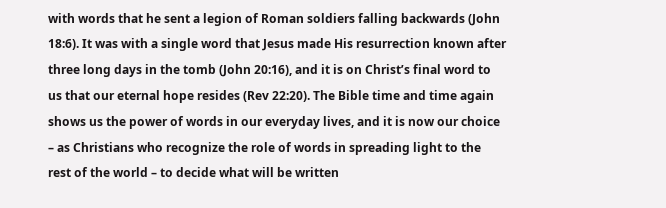with words that he sent a legion of Roman soldiers falling backwards (John 18:6). It was with a single word that Jesus made His resurrection known after three long days in the tomb (John 20:16), and it is on Christ’s final word to us that our eternal hope resides (Rev 22:20). The Bible time and time again shows us the power of words in our everyday lives, and it is now our choice – as Christians who recognize the role of words in spreading light to the rest of the world – to decide what will be written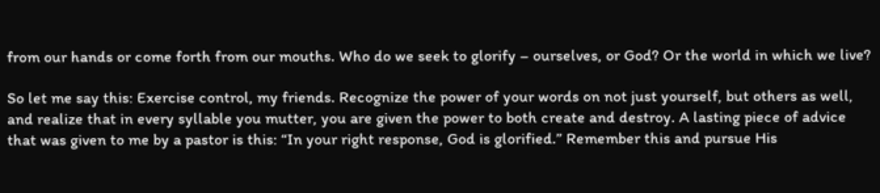from our hands or come forth from our mouths. Who do we seek to glorify – ourselves, or God? Or the world in which we live?

So let me say this: Exercise control, my friends. Recognize the power of your words on not just yourself, but others as well, and realize that in every syllable you mutter, you are given the power to both create and destroy. A lasting piece of advice that was given to me by a pastor is this: “In your right response, God is glorified.” Remember this and pursue His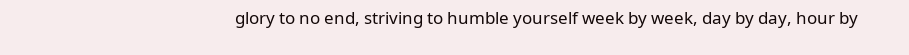glory to no end, striving to humble yourself week by week, day by day, hour by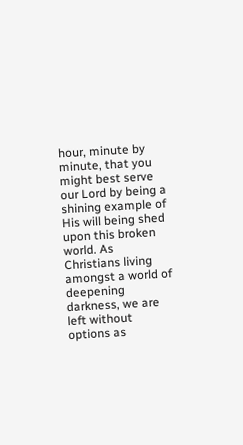hour, minute by minute, that you might best serve our Lord by being a shining example of His will being shed upon this broken world. As Christians living amongst a world of deepening darkness, we are left without options as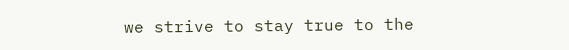we strive to stay true to the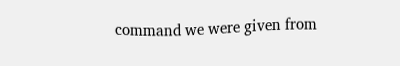command we were given from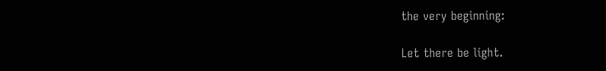the very beginning:

Let there be light.